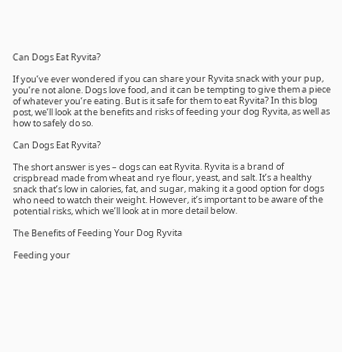Can Dogs Eat Ryvita?

If you’ve ever wondered if you can share your Ryvita snack with your pup, you’re not alone. Dogs love food, and it can be tempting to give them a piece of whatever you’re eating. But is it safe for them to eat Ryvita? In this blog post, we’ll look at the benefits and risks of feeding your dog Ryvita, as well as how to safely do so.

Can Dogs Eat Ryvita?

The short answer is yes – dogs can eat Ryvita. Ryvita is a brand of crispbread made from wheat and rye flour, yeast, and salt. It’s a healthy snack that’s low in calories, fat, and sugar, making it a good option for dogs who need to watch their weight. However, it’s important to be aware of the potential risks, which we’ll look at in more detail below.

The Benefits of Feeding Your Dog Ryvita

Feeding your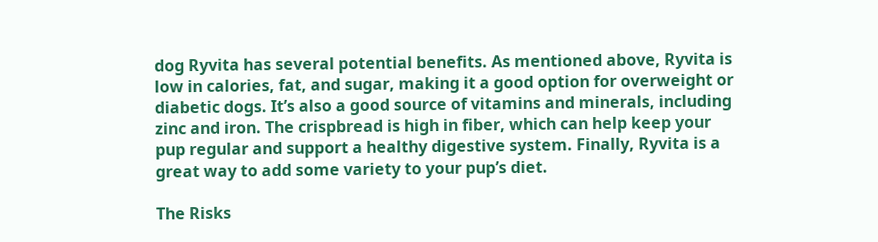dog Ryvita has several potential benefits. As mentioned above, Ryvita is low in calories, fat, and sugar, making it a good option for overweight or diabetic dogs. It’s also a good source of vitamins and minerals, including zinc and iron. The crispbread is high in fiber, which can help keep your pup regular and support a healthy digestive system. Finally, Ryvita is a great way to add some variety to your pup’s diet.

The Risks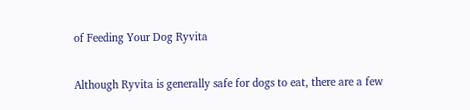of Feeding Your Dog Ryvita

Although Ryvita is generally safe for dogs to eat, there are a few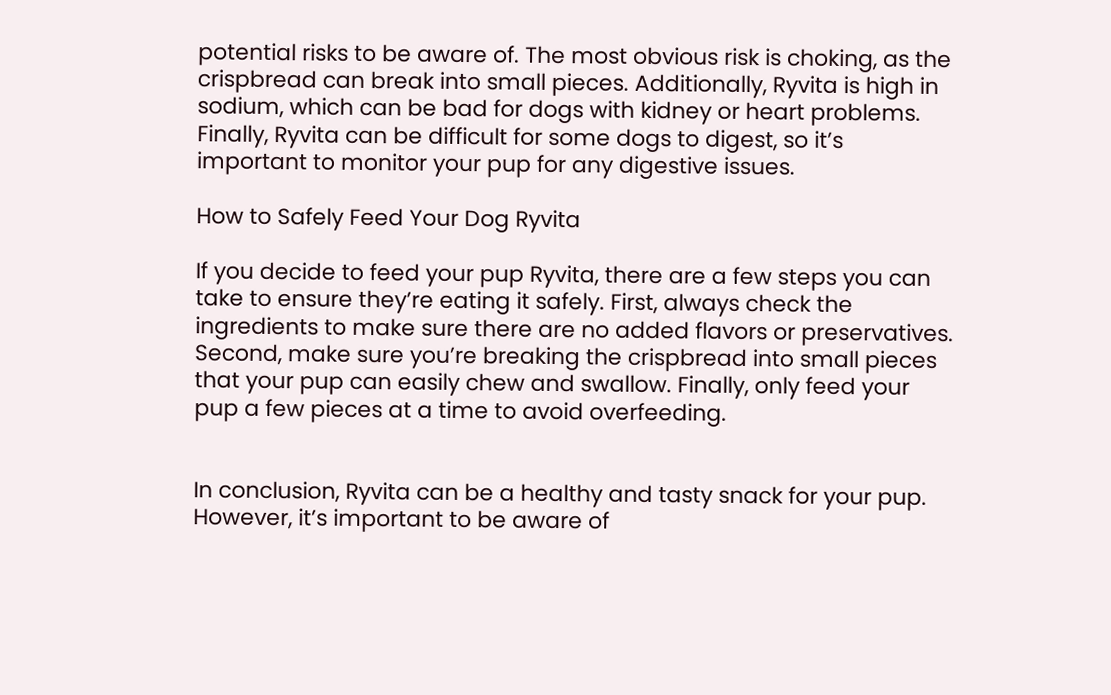potential risks to be aware of. The most obvious risk is choking, as the crispbread can break into small pieces. Additionally, Ryvita is high in sodium, which can be bad for dogs with kidney or heart problems. Finally, Ryvita can be difficult for some dogs to digest, so it’s important to monitor your pup for any digestive issues.

How to Safely Feed Your Dog Ryvita

If you decide to feed your pup Ryvita, there are a few steps you can take to ensure they’re eating it safely. First, always check the ingredients to make sure there are no added flavors or preservatives. Second, make sure you’re breaking the crispbread into small pieces that your pup can easily chew and swallow. Finally, only feed your pup a few pieces at a time to avoid overfeeding.


In conclusion, Ryvita can be a healthy and tasty snack for your pup. However, it’s important to be aware of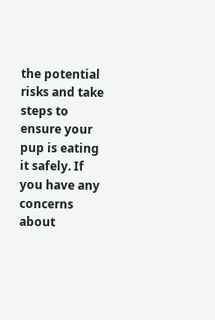the potential risks and take steps to ensure your pup is eating it safely. If you have any concerns about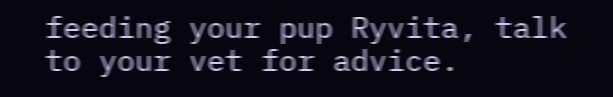feeding your pup Ryvita, talk to your vet for advice.